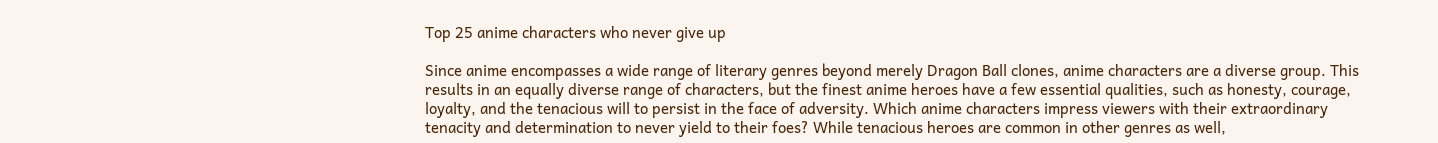Top 25 anime characters who never give up

Since anime encompasses a wide range of literary genres beyond merely Dragon Ball clones, anime characters are a diverse group. This results in an equally diverse range of characters, but the finest anime heroes have a few essential qualities, such as honesty, courage, loyalty, and the tenacious will to persist in the face of adversity. Which anime characters impress viewers with their extraordinary tenacity and determination to never yield to their foes? While tenacious heroes are common in other genres as well,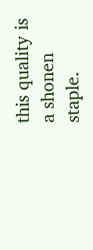this quality is a shonen staple.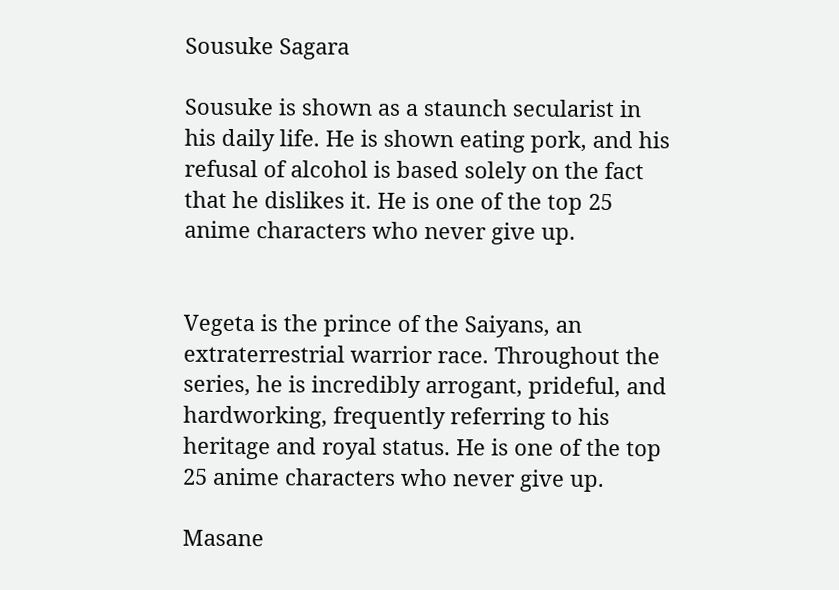Sousuke Sagara

Sousuke is shown as a staunch secularist in his daily life. He is shown eating pork, and his refusal of alcohol is based solely on the fact that he dislikes it. He is one of the top 25 anime characters who never give up.


Vegeta is the prince of the Saiyans, an extraterrestrial warrior race. Throughout the series, he is incredibly arrogant, prideful, and hardworking, frequently referring to his heritage and royal status. He is one of the top 25 anime characters who never give up.

Masane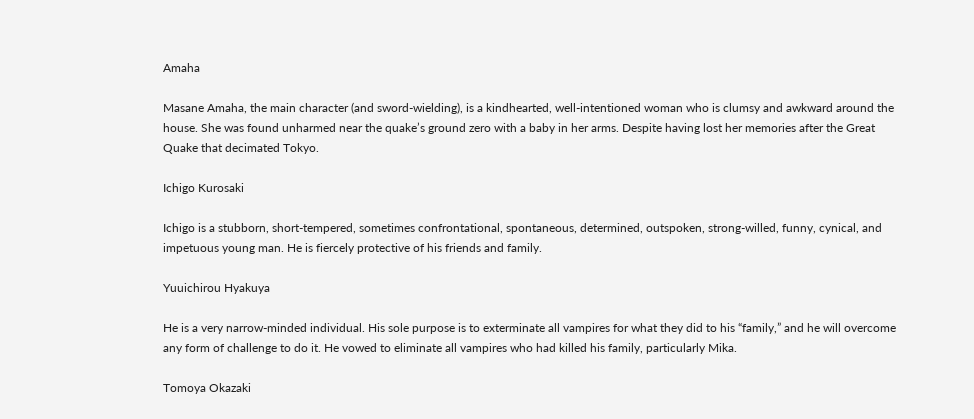Amaha

Masane Amaha, the main character (and sword-wielding), is a kindhearted, well-intentioned woman who is clumsy and awkward around the house. She was found unharmed near the quake’s ground zero with a baby in her arms. Despite having lost her memories after the Great Quake that decimated Tokyo.

Ichigo Kurosaki

Ichigo is a stubborn, short-tempered, sometimes confrontational, spontaneous, determined, outspoken, strong-willed, funny, cynical, and impetuous young man. He is fiercely protective of his friends and family.

Yuuichirou Hyakuya

He is a very narrow-minded individual. His sole purpose is to exterminate all vampires for what they did to his “family,” and he will overcome any form of challenge to do it. He vowed to eliminate all vampires who had killed his family, particularly Mika.

Tomoya Okazaki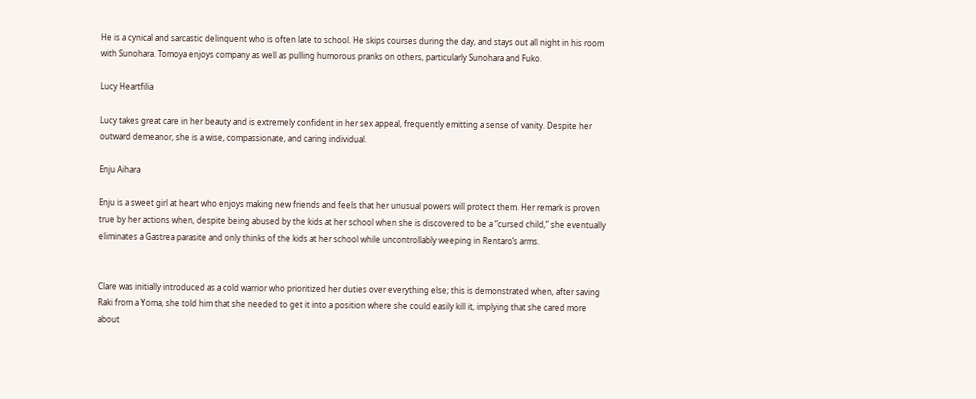He is a cynical and sarcastic delinquent who is often late to school. He skips courses during the day, and stays out all night in his room with Sunohara. Tomoya enjoys company as well as pulling humorous pranks on others, particularly Sunohara and Fuko.

Lucy Heartfilia

Lucy takes great care in her beauty and is extremely confident in her sex appeal, frequently emitting a sense of vanity. Despite her outward demeanor, she is a wise, compassionate, and caring individual.

Enju Aihara

Enju is a sweet girl at heart who enjoys making new friends and feels that her unusual powers will protect them. Her remark is proven true by her actions when, despite being abused by the kids at her school when she is discovered to be a “cursed child,” she eventually eliminates a Gastrea parasite and only thinks of the kids at her school while uncontrollably weeping in Rentaro’s arms.


Clare was initially introduced as a cold warrior who prioritized her duties over everything else; this is demonstrated when, after saving Raki from a Yoma, she told him that she needed to get it into a position where she could easily kill it, implying that she cared more about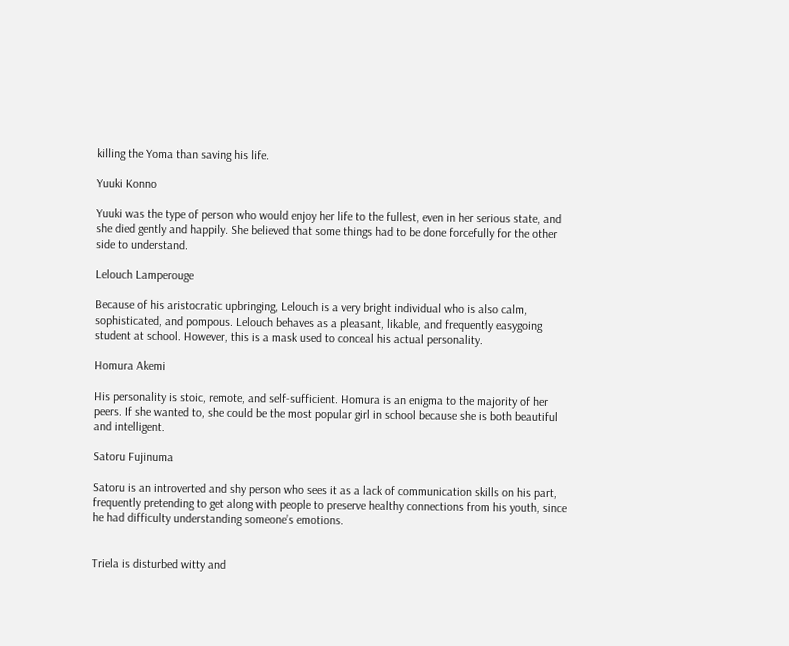killing the Yoma than saving his life.

Yuuki Konno

Yuuki was the type of person who would enjoy her life to the fullest, even in her serious state, and she died gently and happily. She believed that some things had to be done forcefully for the other side to understand.

Lelouch Lamperouge

Because of his aristocratic upbringing, Lelouch is a very bright individual who is also calm, sophisticated, and pompous. Lelouch behaves as a pleasant, likable, and frequently easygoing student at school. However, this is a mask used to conceal his actual personality.

Homura Akemi

His personality is stoic, remote, and self-sufficient. Homura is an enigma to the majority of her peers. If she wanted to, she could be the most popular girl in school because she is both beautiful and intelligent.

Satoru Fujinuma

Satoru is an introverted and shy person who sees it as a lack of communication skills on his part, frequently pretending to get along with people to preserve healthy connections from his youth, since he had difficulty understanding someone’s emotions.


Triela is disturbed witty and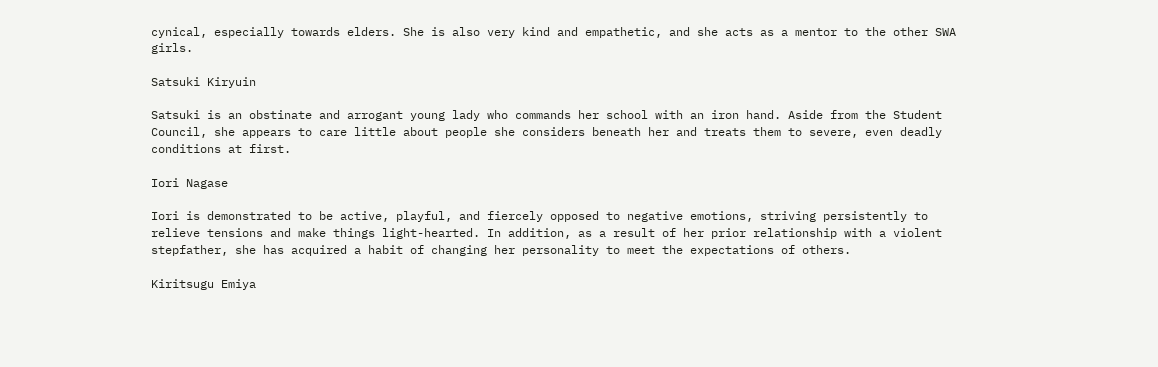cynical, especially towards elders. She is also very kind and empathetic, and she acts as a mentor to the other SWA girls.

Satsuki Kiryuin

Satsuki is an obstinate and arrogant young lady who commands her school with an iron hand. Aside from the Student Council, she appears to care little about people she considers beneath her and treats them to severe, even deadly conditions at first.

Iori Nagase

Iori is demonstrated to be active, playful, and fiercely opposed to negative emotions, striving persistently to relieve tensions and make things light-hearted. In addition, as a result of her prior relationship with a violent stepfather, she has acquired a habit of changing her personality to meet the expectations of others.

Kiritsugu Emiya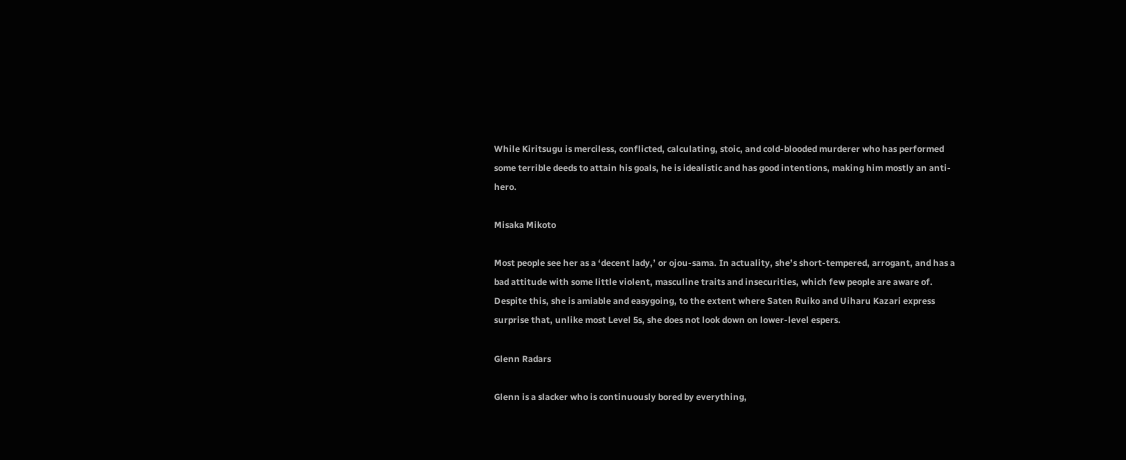While Kiritsugu is merciless, conflicted, calculating, stoic, and cold-blooded murderer who has performed some terrible deeds to attain his goals, he is idealistic and has good intentions, making him mostly an anti-hero.

Misaka Mikoto

Most people see her as a ‘decent lady,’ or ojou-sama. In actuality, she’s short-tempered, arrogant, and has a bad attitude with some little violent, masculine traits and insecurities, which few people are aware of. Despite this, she is amiable and easygoing, to the extent where Saten Ruiko and Uiharu Kazari express surprise that, unlike most Level 5s, she does not look down on lower-level espers.

Glenn Radars

Glenn is a slacker who is continuously bored by everything,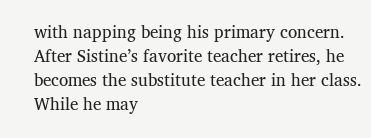with napping being his primary concern. After Sistine’s favorite teacher retires, he becomes the substitute teacher in her class. While he may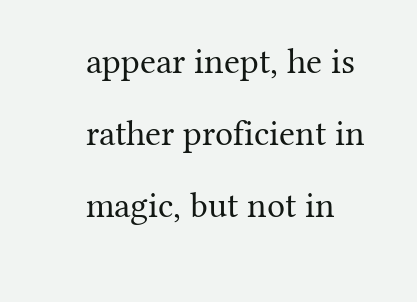appear inept, he is rather proficient in magic, but not in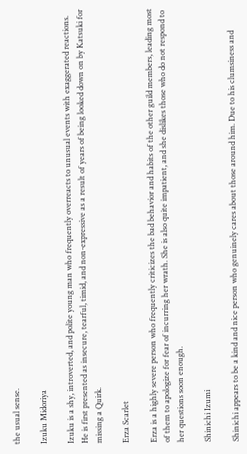the usual sense.

Izuku Midoriya

Izuku is a shy, introverted, and polite young man who frequently overreacts to unusual events with exaggerated reactions. He is first presented as insecure, tearful, timid, and non-expressive as a result of years of being looked down on by Katsuki for missing a Quirk.

Erza Scarlet

Erza is a highly severe person who frequently criticizes the bad behavior and habits of the other guild members, leading most of them to apologize for fear of incurring her wrath. She is also quite impatient, and she dislikes those who do not respond to her questions soon enough.

Shinichi Izumi

Shinichi appears to be a kind and nice person who genuinely cares about those around him. Due to his clumsiness and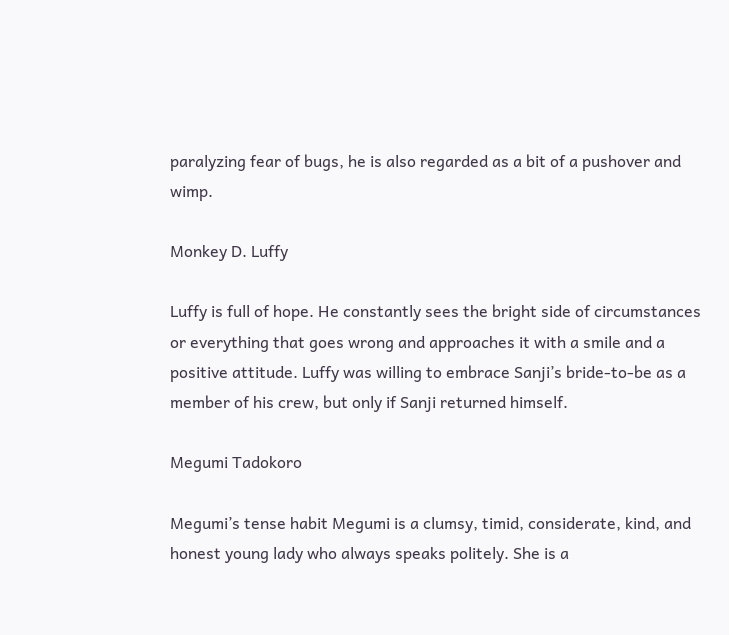paralyzing fear of bugs, he is also regarded as a bit of a pushover and wimp.

Monkey D. Luffy

Luffy is full of hope. He constantly sees the bright side of circumstances or everything that goes wrong and approaches it with a smile and a positive attitude. Luffy was willing to embrace Sanji’s bride-to-be as a member of his crew, but only if Sanji returned himself.

Megumi Tadokoro

Megumi’s tense habit Megumi is a clumsy, timid, considerate, kind, and honest young lady who always speaks politely. She is a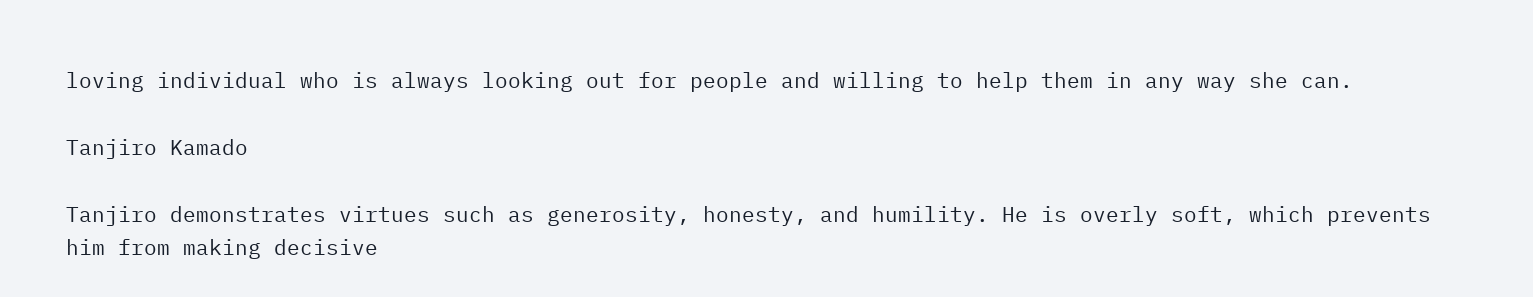loving individual who is always looking out for people and willing to help them in any way she can.

Tanjiro Kamado

Tanjiro demonstrates virtues such as generosity, honesty, and humility. He is overly soft, which prevents him from making decisive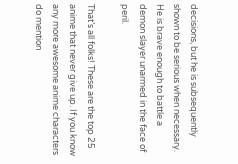decisions, but he is subsequently shown to be serious when necessary. He is brave enough to battle a demon slayer unarmed in the face of peril.

That’s all folks! These are the top 25 anime that never give up. If you know any more awesome anime characters do mention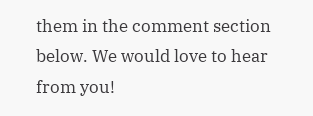them in the comment section below. We would love to hear from you!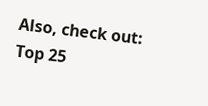Also, check out: Top 25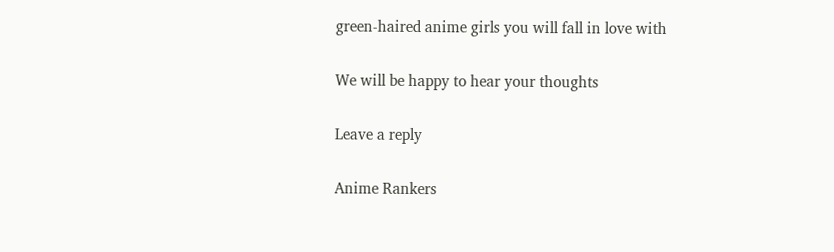green-haired anime girls you will fall in love with

We will be happy to hear your thoughts

Leave a reply

Anime Rankers